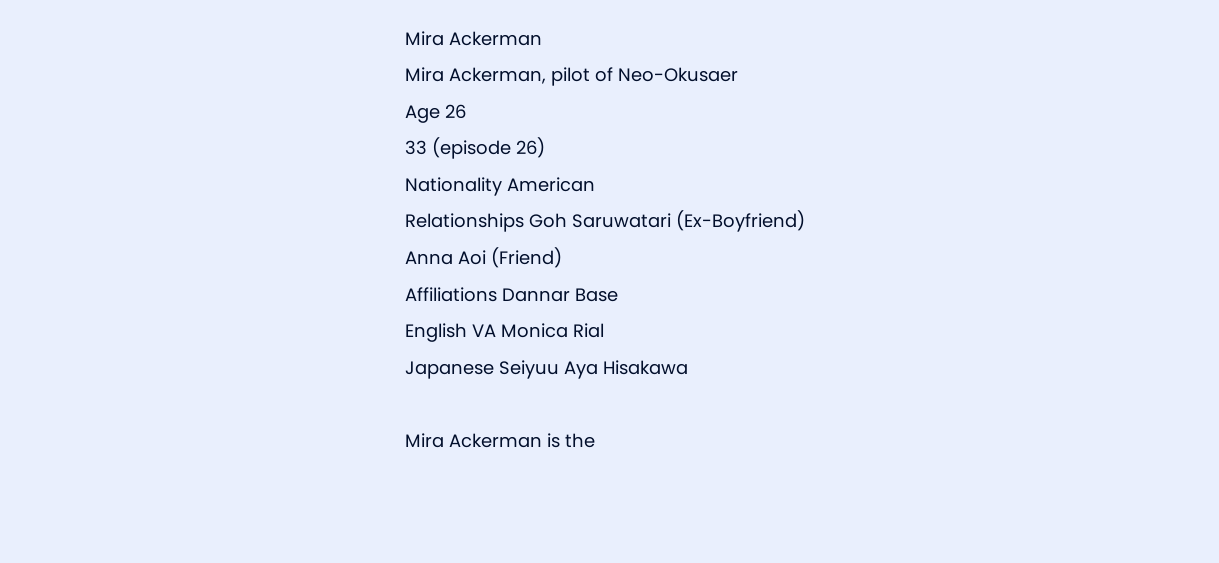Mira Ackerman
Mira Ackerman, pilot of Neo-Okusaer
Age 26
33 (episode 26)
Nationality American
Relationships Goh Saruwatari (Ex-Boyfriend)
Anna Aoi (Friend)
Affiliations Dannar Base
English VA Monica Rial
Japanese Seiyuu Aya Hisakawa

Mira Ackerman is the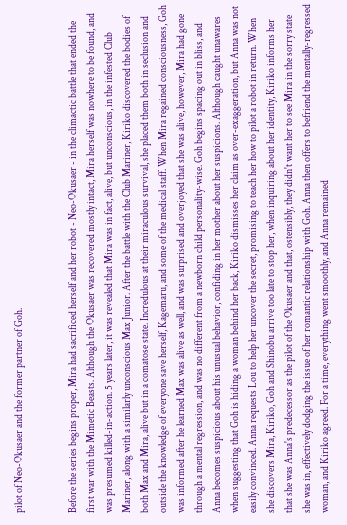pilot of Neo-Okusaer and the former partner of Goh.


Before the series begins proper, Mira had sacrificed herself and her robot - Neo-Okusaer - in the climactic battle that ended the first war with the Mimetic Beasts. Although the Okusaer was recovered mostly intact, Mira herself was nowhere to be found, and was presumed killed-in-action. 5 years later, it was revealed that Mira was in fact, alive, but unconscious, in the infested Club Mariner, along with a similarly unconscious Max Junior. After the battle with the Club Mariner, Kiriko discovered the bodies of both Max and Mira, alive but in a comatose state. Incredulous at their miraculous survival, she placed them both in seclusion and outside the knowledge of everyone save herself, Kagemaru, and some of the medical staff. When Mira regained consciousness, Goh was informed after he learned Max was alive as well, and was surprised and overjoyed that she was alive, however, Mira had gone through a mental regression, and was no different from a newborn child personality-wise. Goh begins spacing out in bliss, and Anna becomes suspicious about his unusual behavior, confiding in her mother about her suspicions. Although caught unawares when suggesting that Goh is hiding a woman behind her back, Kiriko dismisses her claim as over-exaggeration, but Anna was not easily convinced. Anna requests Lou to help her uncover the secret, promising to teach her how to pilot a robot in return. When she discovers Mira, Kiriko, Goh and Shinobu arrive too late to stop her, when inquiring about her identity, Kiriko informs her that she was Anna's predecessor as the pilot of the Okusaer and that, ostensibly, they didn't want her to see Mira in the sorry state she was in, effectively dodging the issue of her romantic relationship with Goh. Anna then offers to befriend the mentally-regressed woman, and Kiriko agreed. For a time, everything went smoothly, and Anna remained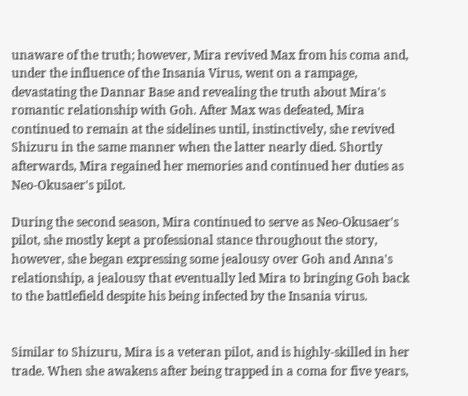unaware of the truth; however, Mira revived Max from his coma and, under the influence of the Insania Virus, went on a rampage, devastating the Dannar Base and revealing the truth about Mira's romantic relationship with Goh. After Max was defeated, Mira continued to remain at the sidelines until, instinctively, she revived Shizuru in the same manner when the latter nearly died. Shortly afterwards, Mira regained her memories and continued her duties as Neo-Okusaer's pilot.

During the second season, Mira continued to serve as Neo-Okusaer's pilot, she mostly kept a professional stance throughout the story, however, she began expressing some jealousy over Goh and Anna's relationship, a jealousy that eventually led Mira to bringing Goh back to the battlefield despite his being infected by the Insania virus.


Similar to Shizuru, Mira is a veteran pilot, and is highly-skilled in her trade. When she awakens after being trapped in a coma for five years,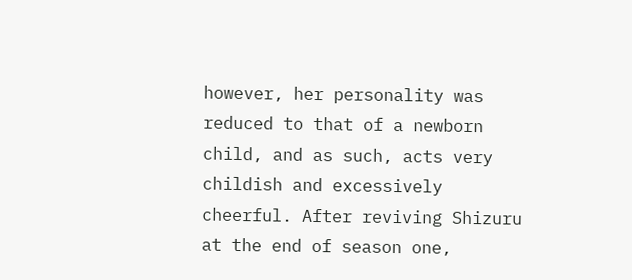however, her personality was reduced to that of a newborn child, and as such, acts very childish and excessively cheerful. After reviving Shizuru at the end of season one,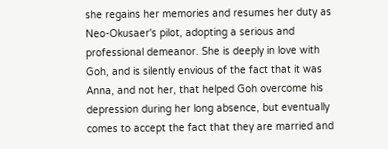she regains her memories and resumes her duty as Neo-Okusaer's pilot, adopting a serious and professional demeanor. She is deeply in love with Goh, and is silently envious of the fact that it was Anna, and not her, that helped Goh overcome his depression during her long absence, but eventually comes to accept the fact that they are married and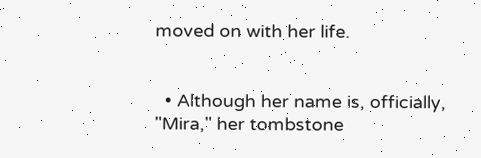moved on with her life.


  • Although her name is, officially, "Mira," her tombstone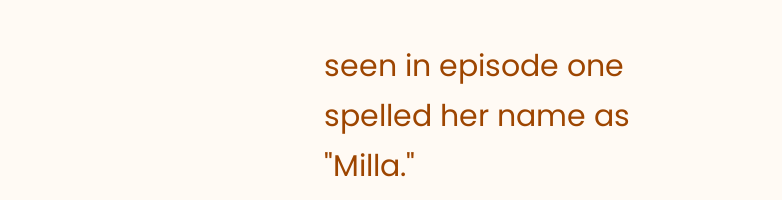seen in episode one spelled her name as "Milla."